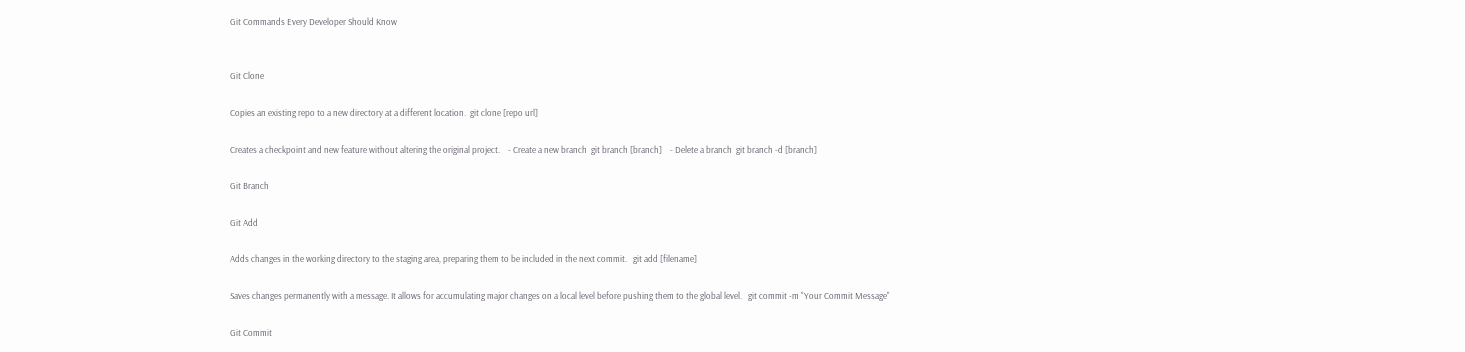Git Commands Every Developer Should Know


Git Clone

Copies an existing repo to a new directory at a different location.  git clone [repo url]

Creates a checkpoint and new feature without altering the original project.    - Create a new branch  git branch [branch]    - Delete a branch  git branch -d [branch]

Git Branch

Git Add

Adds changes in the working directory to the staging area, preparing them to be included in the next commit.   git add [filename]

Saves changes permanently with a message. It allows for accumulating major changes on a local level before pushing them to the global level.   git commit -m "Your Commit Message"

Git Commit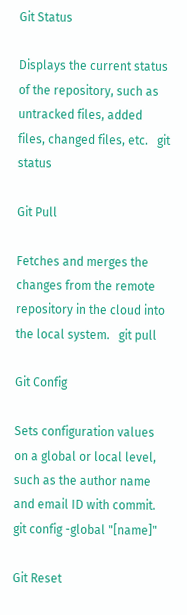Git Status

Displays the current status of the repository, such as untracked files, added files, changed files, etc.   git status

Git Pull

Fetches and merges the changes from the remote repository in the cloud into the local system.   git pull

Git Config

Sets configuration values on a global or local level, such as the author name and email ID with commit.   git config -global "[name]"

Git Reset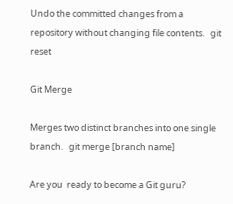Undo the committed changes from a repository without changing file contents.   git reset

Git Merge

Merges two distinct branches into one single branch.   git merge [branch name]

Are you  ready to become a Git guru?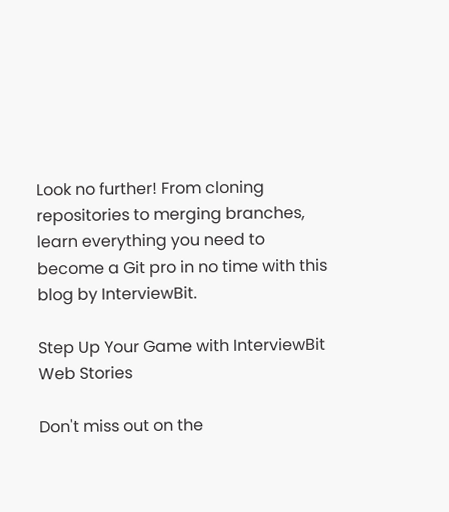Look no further! From cloning repositories to merging branches, learn everything you need to become a Git pro in no time with this blog by InterviewBit.

Step Up Your Game with InterviewBit Web Stories

Don't miss out on the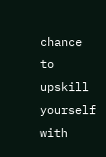chance to upskill yourself with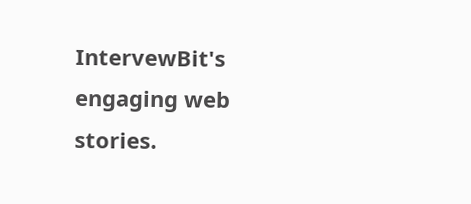IntervewBit's engaging web stories.